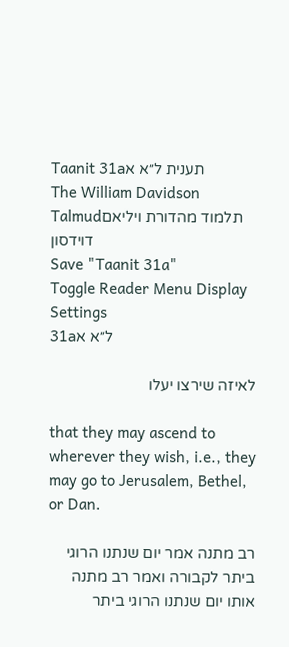Taanit 31aתענית ל״א א
The William Davidson Talmudתלמוד מהדורת ויליאם דוידסון
Save "Taanit 31a"
Toggle Reader Menu Display Settings
31aל״א א

לאיזה שירצו יעלו

that they may ascend to wherever they wish, i.e., they may go to Jerusalem, Bethel, or Dan.

רב מתנה אמר יום שנתנו הרוגי ביתר לקבורה ואמר רב מתנה אותו יום שנתנו הרוגי ביתר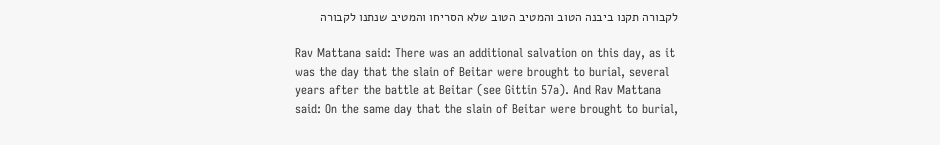לקבורה תקנו ביבנה הטוב והמטיב הטוב שלא הסריחו והמטיב שנתנו לקבורה

Rav Mattana said: There was an additional salvation on this day, as it was the day that the slain of Beitar were brought to burial, several years after the battle at Beitar (see Gittin 57a). And Rav Mattana said: On the same day that the slain of Beitar were brought to burial,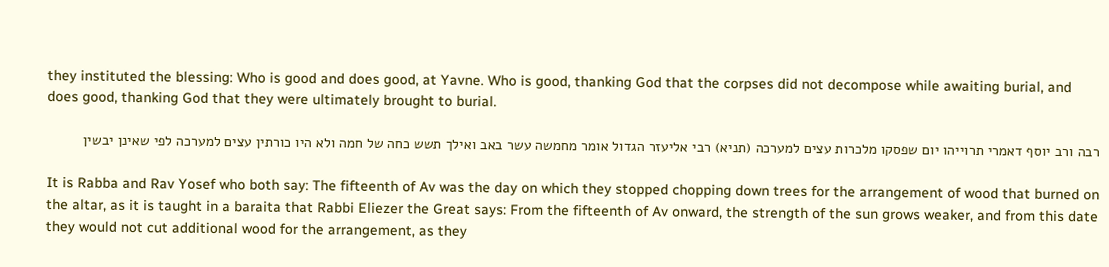they instituted the blessing: Who is good and does good, at Yavne. Who is good, thanking God that the corpses did not decompose while awaiting burial, and does good, thanking God that they were ultimately brought to burial.

רבה ורב יוסף דאמרי תרוייהו יום שפסקו מלכרות עצים למערכה (תניא) רבי אליעזר הגדול אומר מחמשה עשר באב ואילך תשש כחה של חמה ולא היו כורתין עצים למערכה לפי שאינן יבשין

It is Rabba and Rav Yosef who both say: The fifteenth of Av was the day on which they stopped chopping down trees for the arrangement of wood that burned on the altar, as it is taught in a baraita that Rabbi Eliezer the Great says: From the fifteenth of Av onward, the strength of the sun grows weaker, and from this date they would not cut additional wood for the arrangement, as they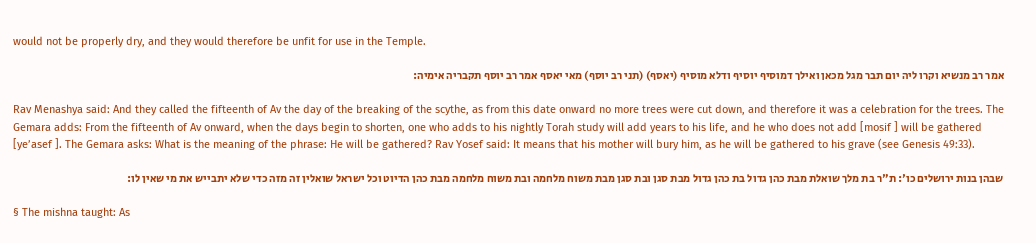would not be properly dry, and they would therefore be unfit for use in the Temple.

אמר רב מנשיא וקרו ליה יום תבר מגל מכאן ואילך דמוסיף יוסיף ודלא מוסיף (יאסף) (תני רב יוסף) מאי יאסף אמר רב יוסף תקבריה אימיה:

Rav Menashya said: And they called the fifteenth of Av the day of the breaking of the scythe, as from this date onward no more trees were cut down, and therefore it was a celebration for the trees. The Gemara adds: From the fifteenth of Av onward, when the days begin to shorten, one who adds to his nightly Torah study will add years to his life, and he who does not add [mosif ] will be gathered [ye’asef ]. The Gemara asks: What is the meaning of the phrase: He will be gathered? Rav Yosef said: It means that his mother will bury him, as he will be gathered to his grave (see Genesis 49:33).

שבהן בנות ירושלים כו': ת"ר בת מלך שואלת מבת כהן גדול בת כהן גדול מבת סגן ובת סגן מבת משוח מלחמה ובת משוח מלחמה מבת כהן הדיוט וכל ישראל שואלין זה מזה כדי שלא יתבייש את מי שאין לו:

§ The mishna taught: As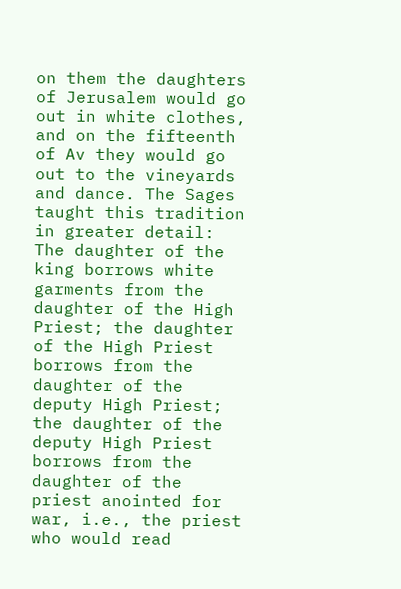on them the daughters of Jerusalem would go out in white clothes, and on the fifteenth of Av they would go out to the vineyards and dance. The Sages taught this tradition in greater detail: The daughter of the king borrows white garments from the daughter of the High Priest; the daughter of the High Priest borrows from the daughter of the deputy High Priest; the daughter of the deputy High Priest borrows from the daughter of the priest anointed for war, i.e., the priest who would read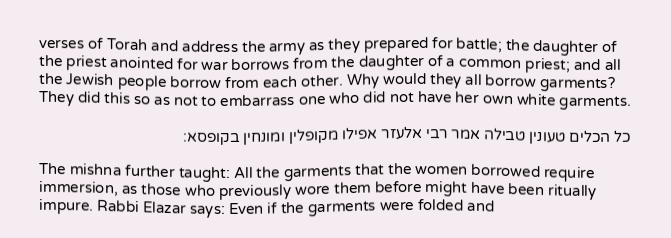verses of Torah and address the army as they prepared for battle; the daughter of the priest anointed for war borrows from the daughter of a common priest; and all the Jewish people borrow from each other. Why would they all borrow garments? They did this so as not to embarrass one who did not have her own white garments.

כל הכלים טעונין טבילה אמר רבי אלעזר אפילו מקופלין ומונחין בקופסא:

The mishna further taught: All the garments that the women borrowed require immersion, as those who previously wore them before might have been ritually impure. Rabbi Elazar says: Even if the garments were folded and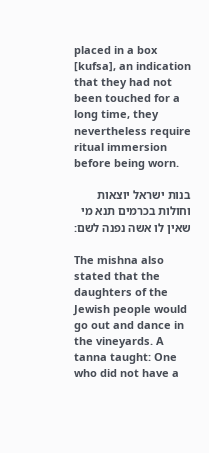placed in a box [kufsa], an indication that they had not been touched for a long time, they nevertheless require ritual immersion before being worn.

בנות ישראל יוצאות וחולות בכרמים תנא מי שאין לו אשה נפנה לשם:

The mishna also stated that the daughters of the Jewish people would go out and dance in the vineyards. A tanna taught: One who did not have a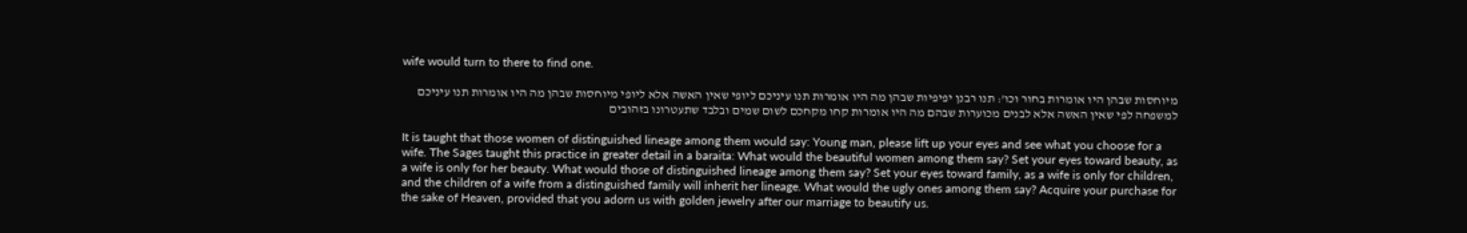wife would turn to there to find one.

מיוחסות שבהן היו אומרות בחור וכו': תנו רבנן יפיפיות שבהן מה היו אומרות תנו עיניכם ליופי שאין האשה אלא ליופי מיוחסות שבהן מה היו אומרות תנו עיניכם למשפחה לפי שאין האשה אלא לבנים מכוערות שבהם מה היו אומרות קחו מקחכם לשום שמים ובלבד שתעטרונו בזהובים

It is taught that those women of distinguished lineage among them would say: Young man, please lift up your eyes and see what you choose for a wife. The Sages taught this practice in greater detail in a baraita: What would the beautiful women among them say? Set your eyes toward beauty, as a wife is only for her beauty. What would those of distinguished lineage among them say? Set your eyes toward family, as a wife is only for children, and the children of a wife from a distinguished family will inherit her lineage. What would the ugly ones among them say? Acquire your purchase for the sake of Heaven, provided that you adorn us with golden jewelry after our marriage to beautify us.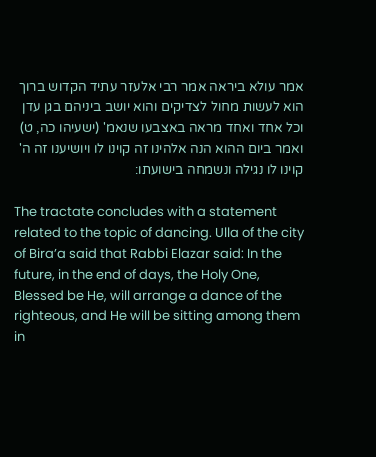אמר עולא ביראה אמר רבי אלעזר עתיד הקדוש ברוך הוא לעשות מחול לצדיקים והוא יושב ביניהם בגן עדן וכל אחד ואחד מראה באצבעו שנאמ' (ישעיהו כה, ט) ואמר ביום ההוא הנה אלהינו זה קוינו לו ויושיענו זה ה' קוינו לו נגילה ונשמחה בישועתו:

The tractate concludes with a statement related to the topic of dancing. Ulla of the city of Bira’a said that Rabbi Elazar said: In the future, in the end of days, the Holy One, Blessed be He, will arrange a dance of the righteous, and He will be sitting among them in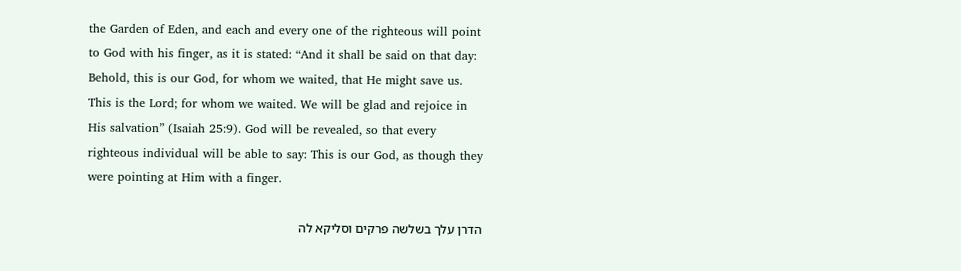the Garden of Eden, and each and every one of the righteous will point to God with his finger, as it is stated: “And it shall be said on that day: Behold, this is our God, for whom we waited, that He might save us. This is the Lord; for whom we waited. We will be glad and rejoice in His salvation” (Isaiah 25:9). God will be revealed, so that every righteous individual will be able to say: This is our God, as though they were pointing at Him with a finger.

הדרן עלך בשלשה פרקים וסליקא לה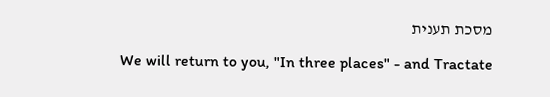מסכת תענית

We will return to you, "In three places" - and Tractate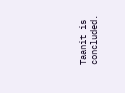Taanit is concluded.